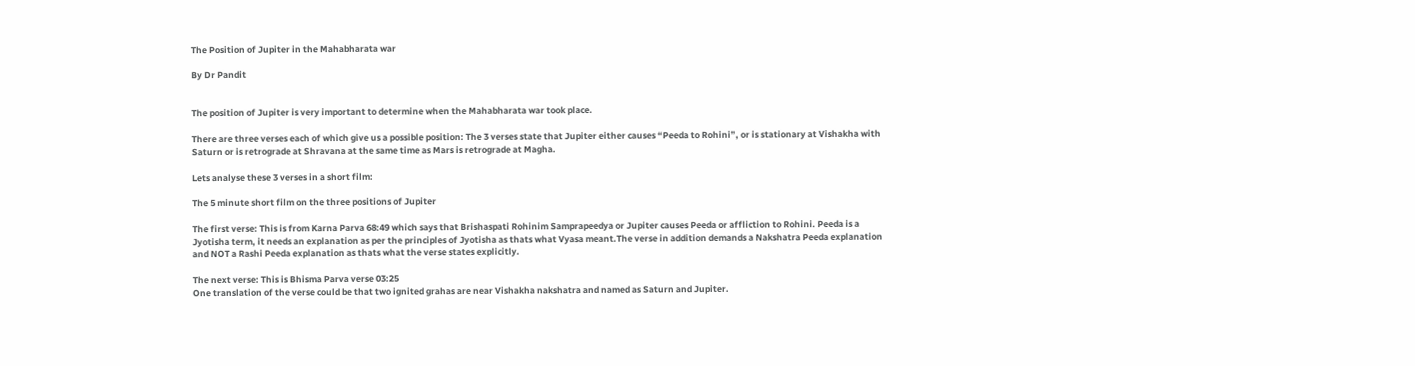The Position of Jupiter in the Mahabharata war

By Dr Pandit


The position of Jupiter is very important to determine when the Mahabharata war took place.

There are three verses each of which give us a possible position: The 3 verses state that Jupiter either causes “Peeda to Rohini”, or is stationary at Vishakha with Saturn or is retrograde at Shravana at the same time as Mars is retrograde at Magha.

Lets analyse these 3 verses in a short film:

The 5 minute short film on the three positions of Jupiter

The first verse: This is from Karna Parva 68:49 which says that Brishaspati Rohinim Samprapeedya or Jupiter causes Peeda or affliction to Rohini. Peeda is a Jyotisha term, it needs an explanation as per the principles of Jyotisha as thats what Vyasa meant.The verse in addition demands a Nakshatra Peeda explanation and NOT a Rashi Peeda explanation as thats what the verse states explicitly.

The next verse: This is Bhisma Parva verse 03:25
One translation of the verse could be that two ignited grahas are near Vishakha nakshatra and named as Saturn and Jupiter.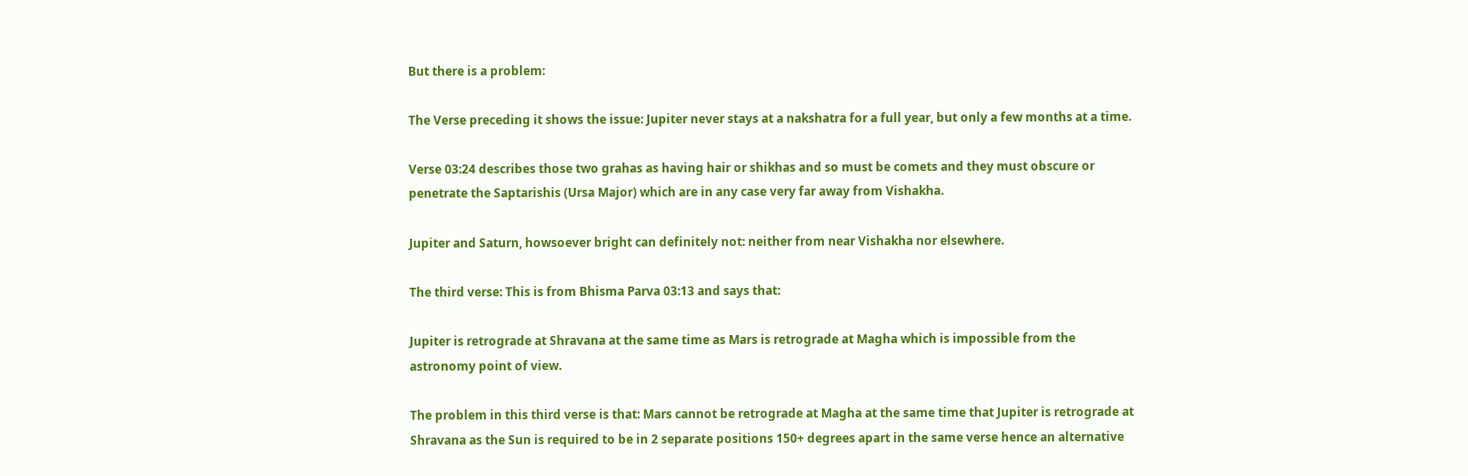But there is a problem:

The Verse preceding it shows the issue: Jupiter never stays at a nakshatra for a full year, but only a few months at a time.

Verse 03:24 describes those two grahas as having hair or shikhas and so must be comets and they must obscure or penetrate the Saptarishis (Ursa Major) which are in any case very far away from Vishakha.

Jupiter and Saturn, howsoever bright can definitely not: neither from near Vishakha nor elsewhere.

The third verse: This is from Bhisma Parva 03:13 and says that:

Jupiter is retrograde at Shravana at the same time as Mars is retrograde at Magha which is impossible from the astronomy point of view.

The problem in this third verse is that: Mars cannot be retrograde at Magha at the same time that Jupiter is retrograde at Shravana as the Sun is required to be in 2 separate positions 150+ degrees apart in the same verse hence an alternative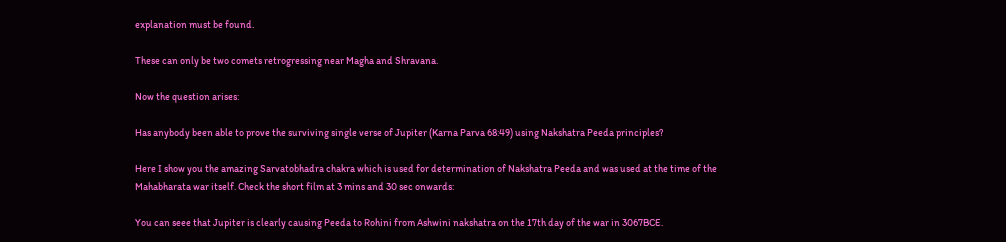explanation must be found.

These can only be two comets retrogressing near Magha and Shravana.

Now the question arises:

Has anybody been able to prove the surviving single verse of Jupiter (Karna Parva 68:49) using Nakshatra Peeda principles?

Here I show you the amazing Sarvatobhadra chakra which is used for determination of Nakshatra Peeda and was used at the time of the Mahabharata war itself. Check the short film at 3 mins and 30 sec onwards:

You can seee that Jupiter is clearly causing Peeda to Rohini from Ashwini nakshatra on the 17th day of the war in 3067BCE.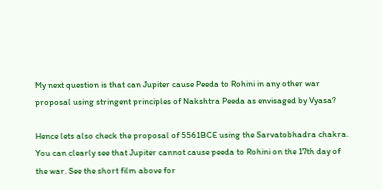My next question is that can Jupiter cause Peeda to Rohini in any other war proposal using stringent principles of Nakshtra Peeda as envisaged by Vyasa?

Hence lets also check the proposal of 5561BCE using the Sarvatobhadra chakra. You can clearly see that Jupiter cannot cause peeda to Rohini on the 17th day of the war. See the short film above for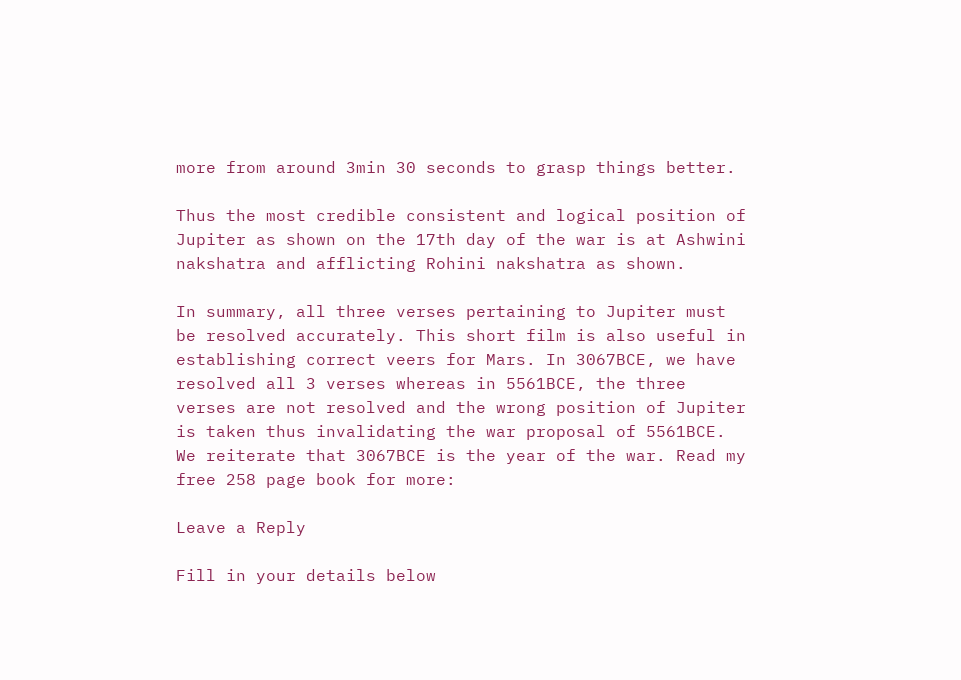more from around 3min 30 seconds to grasp things better.

Thus the most credible consistent and logical position of Jupiter as shown on the 17th day of the war is at Ashwini nakshatra and afflicting Rohini nakshatra as shown.

In summary, all three verses pertaining to Jupiter must be resolved accurately. This short film is also useful in establishing correct veers for Mars. In 3067BCE, we have resolved all 3 verses whereas in 5561BCE, the three verses are not resolved and the wrong position of Jupiter is taken thus invalidating the war proposal of 5561BCE. We reiterate that 3067BCE is the year of the war. Read my free 258 page book for more:

Leave a Reply

Fill in your details below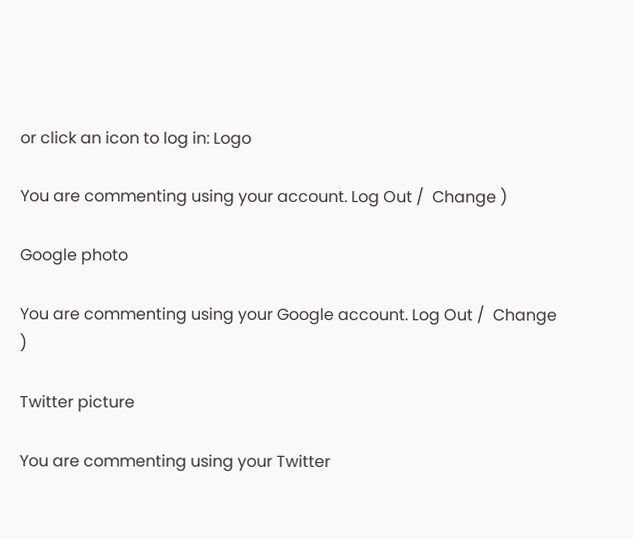or click an icon to log in: Logo

You are commenting using your account. Log Out /  Change )

Google photo

You are commenting using your Google account. Log Out /  Change )

Twitter picture

You are commenting using your Twitter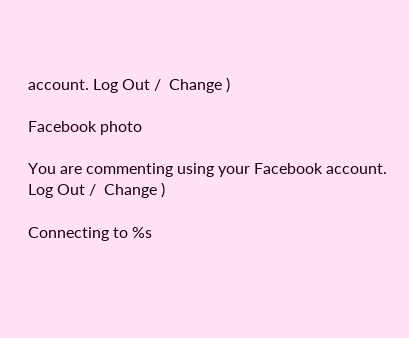account. Log Out /  Change )

Facebook photo

You are commenting using your Facebook account. Log Out /  Change )

Connecting to %s